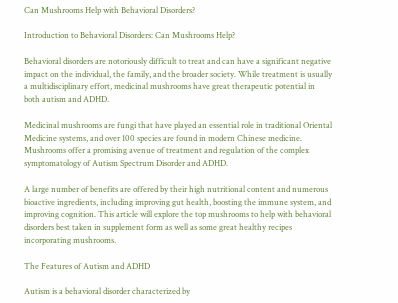Can Mushrooms Help with Behavioral Disorders?

Introduction to Behavioral Disorders: Can Mushrooms Help?

Behavioral disorders are notoriously difficult to treat and can have a significant negative impact on the individual, the family, and the broader society. While treatment is usually a multidisciplinary effort, medicinal mushrooms have great therapeutic potential in both autism and ADHD.

Medicinal mushrooms are fungi that have played an essential role in traditional Oriental Medicine systems, and over 100 species are found in modern Chinese medicine. Mushrooms offer a promising avenue of treatment and regulation of the complex symptomatology of Autism Spectrum Disorder and ADHD.

A large number of benefits are offered by their high nutritional content and numerous bioactive ingredients, including improving gut health, boosting the immune system, and improving cognition. This article will explore the top mushrooms to help with behavioral disorders best taken in supplement form as well as some great healthy recipes incorporating mushrooms.

The Features of Autism and ADHD

Autism is a behavioral disorder characterized by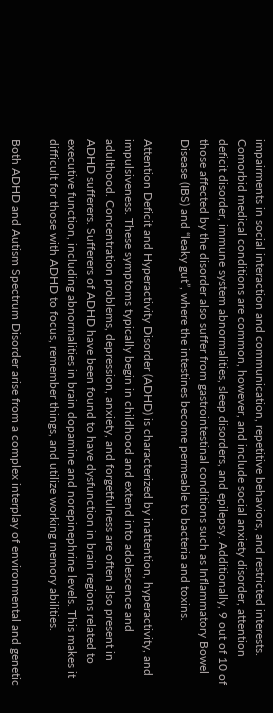impairments in social interaction and communication, repetitive behaviors, and restricted interests. Comorbid medical conditions are common, however, and include social anxiety disorder, attention deficit disorder, immune system abnormalities, sleep disorders, and epilepsy. Additionally, 9 out of 10 of those affected by the disorder also suffer from gastrointestinal conditions such as Inflammatory Bowel Disease (IBS) and “leaky gut”, where the intestines become permeable to bacteria and toxins.

Attention Deficit and Hyperactivity Disorder (ADHD) is characterized by inattention, hyperactivity, and impulsiveness. These symptoms typically begin in childhood and extend into adolescence and adulthood. Concentration problems, depression, anxiety, and forgetfulness are often also present in ADHD sufferers. Sufferers of ADHD have been found to have dysfunction in brain regions related to executive function, including abnormalities in brain dopamine and norepinephrine levels. This makes it difficult for those with ADHD to focus, remember things, and utilize working memory abilities.

Both ADHD and Autism Spectrum Disorder arise from a complex interplay of environmental and genetic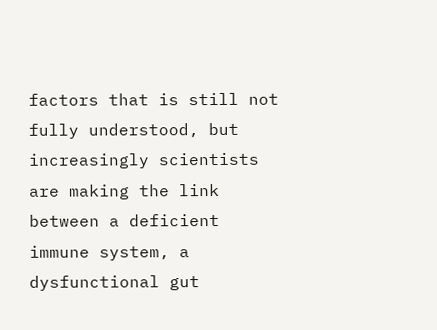factors that is still not fully understood, but increasingly scientists are making the link between a deficient immune system, a dysfunctional gut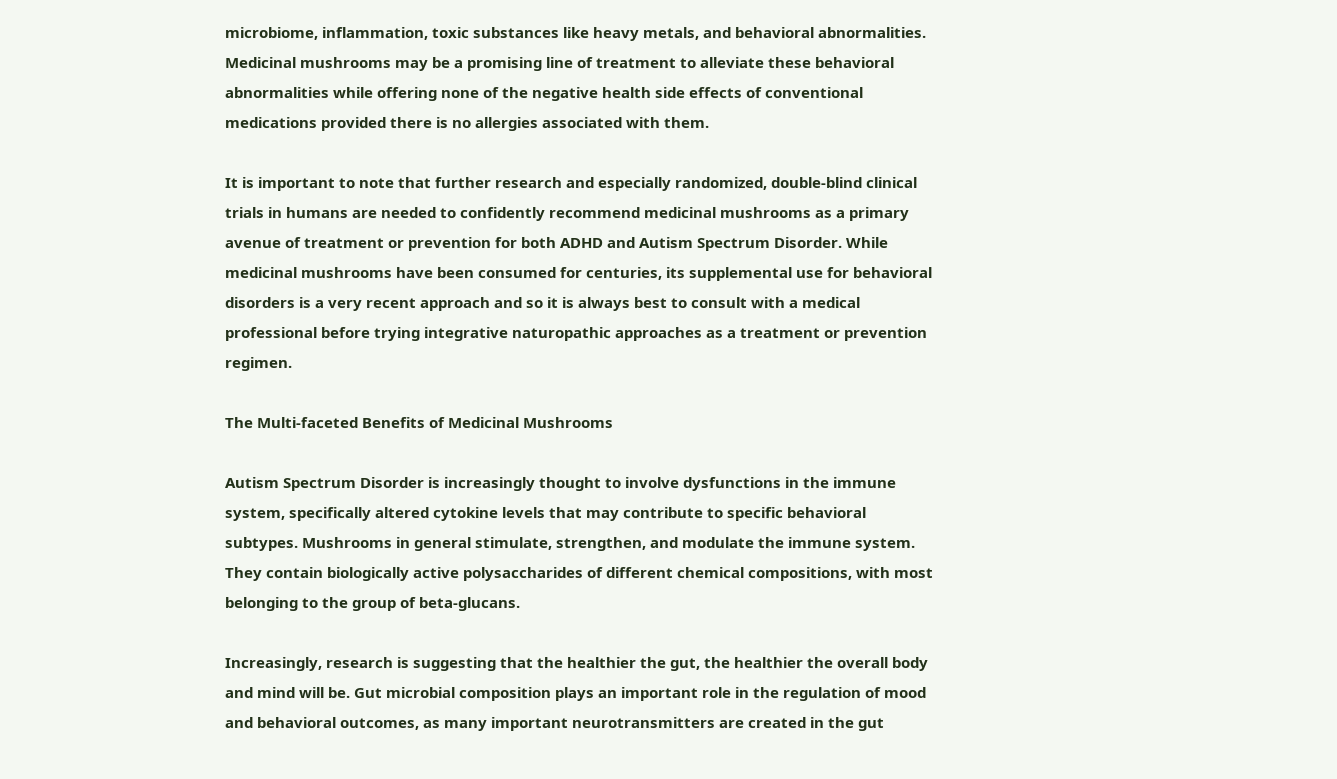microbiome, inflammation, toxic substances like heavy metals, and behavioral abnormalities. Medicinal mushrooms may be a promising line of treatment to alleviate these behavioral abnormalities while offering none of the negative health side effects of conventional medications provided there is no allergies associated with them.

It is important to note that further research and especially randomized, double-blind clinical trials in humans are needed to confidently recommend medicinal mushrooms as a primary avenue of treatment or prevention for both ADHD and Autism Spectrum Disorder. While medicinal mushrooms have been consumed for centuries, its supplemental use for behavioral disorders is a very recent approach and so it is always best to consult with a medical professional before trying integrative naturopathic approaches as a treatment or prevention regimen.

The Multi-faceted Benefits of Medicinal Mushrooms

Autism Spectrum Disorder is increasingly thought to involve dysfunctions in the immune system, specifically altered cytokine levels that may contribute to specific behavioral subtypes. Mushrooms in general stimulate, strengthen, and modulate the immune system. They contain biologically active polysaccharides of different chemical compositions, with most belonging to the group of beta-glucans.

Increasingly, research is suggesting that the healthier the gut, the healthier the overall body and mind will be. Gut microbial composition plays an important role in the regulation of mood and behavioral outcomes, as many important neurotransmitters are created in the gut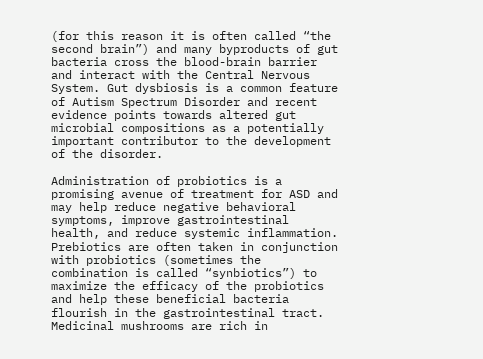(for this reason it is often called “the second brain”) and many byproducts of gut bacteria cross the blood-brain barrier and interact with the Central Nervous System. Gut dysbiosis is a common feature of Autism Spectrum Disorder and recent evidence points towards altered gut microbial compositions as a potentially important contributor to the development of the disorder.

Administration of probiotics is a promising avenue of treatment for ASD and may help reduce negative behavioral symptoms, improve gastrointestinal health, and reduce systemic inflammation. Prebiotics are often taken in conjunction with probiotics (sometimes the combination is called “synbiotics”) to maximize the efficacy of the probiotics and help these beneficial bacteria flourish in the gastrointestinal tract. Medicinal mushrooms are rich in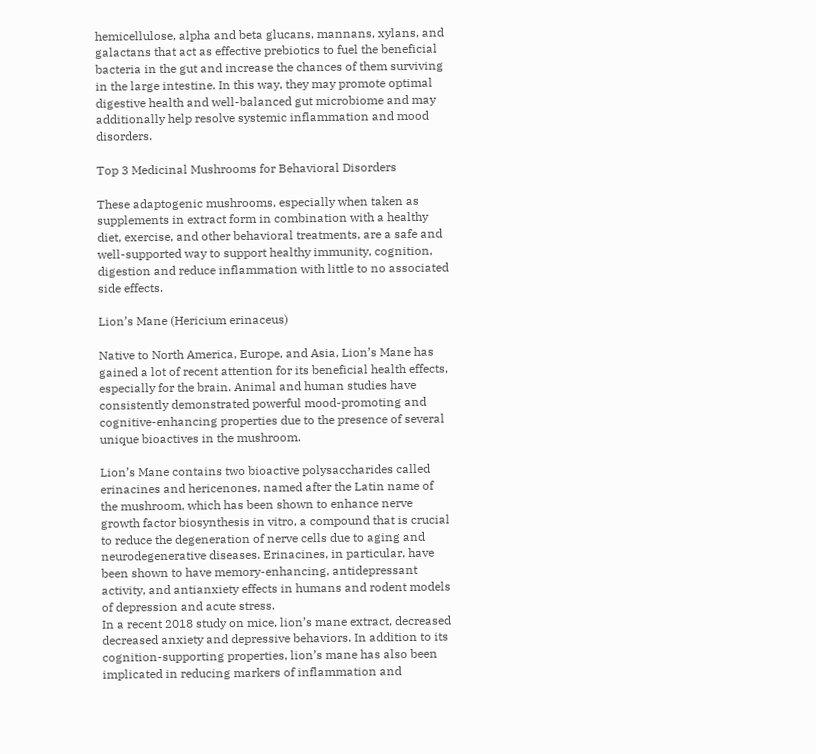hemicellulose, alpha and beta glucans, mannans, xylans, and galactans that act as effective prebiotics to fuel the beneficial bacteria in the gut and increase the chances of them surviving in the large intestine. In this way, they may promote optimal digestive health and well-balanced gut microbiome and may additionally help resolve systemic inflammation and mood disorders.

Top 3 Medicinal Mushrooms for Behavioral Disorders

These adaptogenic mushrooms, especially when taken as supplements in extract form in combination with a healthy diet, exercise, and other behavioral treatments, are a safe and well-supported way to support healthy immunity, cognition, digestion and reduce inflammation with little to no associated side effects.

Lion’s Mane (Hericium erinaceus)

Native to North America, Europe, and Asia, Lion’s Mane has gained a lot of recent attention for its beneficial health effects, especially for the brain. Animal and human studies have consistently demonstrated powerful mood-promoting and cognitive-enhancing properties due to the presence of several unique bioactives in the mushroom.

Lion’s Mane contains two bioactive polysaccharides called erinacines and hericenones, named after the Latin name of the mushroom, which has been shown to enhance nerve growth factor biosynthesis in vitro, a compound that is crucial to reduce the degeneration of nerve cells due to aging and neurodegenerative diseases. Erinacines, in particular, have been shown to have memory-enhancing, antidepressant activity, and antianxiety effects in humans and rodent models of depression and acute stress.
In a recent 2018 study on mice, lion’s mane extract, decreased decreased anxiety and depressive behaviors. In addition to its cognition-supporting properties, lion’s mane has also been implicated in reducing markers of inflammation and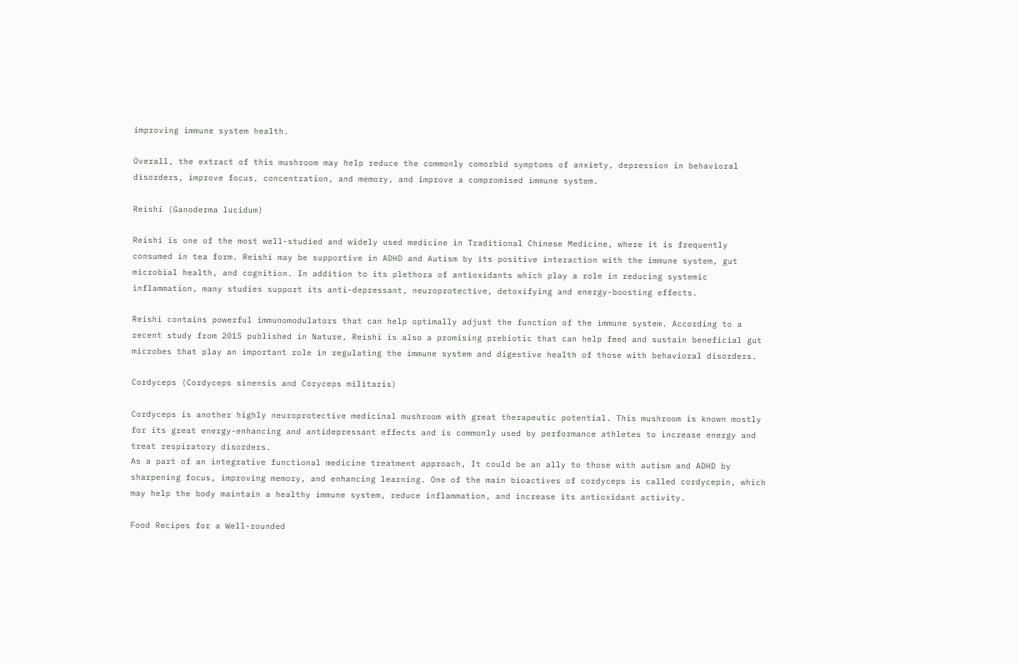improving immune system health.

Overall, the extract of this mushroom may help reduce the commonly comorbid symptoms of anxiety, depression in behavioral disorders, improve focus, concentration, and memory, and improve a compromised immune system.

Reishi (Ganoderma lucidum)

Reishi is one of the most well-studied and widely used medicine in Traditional Chinese Medicine, where it is frequently consumed in tea form. Reishi may be supportive in ADHD and Autism by its positive interaction with the immune system, gut microbial health, and cognition. In addition to its plethora of antioxidants which play a role in reducing systemic inflammation, many studies support its anti-depressant, neuroprotective, detoxifying and energy-boosting effects.

Reishi contains powerful immunomodulators that can help optimally adjust the function of the immune system. According to a recent study from 2015 published in Nature, Reishi is also a promising prebiotic that can help feed and sustain beneficial gut microbes that play an important role in regulating the immune system and digestive health of those with behavioral disorders.

Cordyceps (Cordyceps sinensis and Coryceps militaris)

Cordyceps is another highly neuroprotective medicinal mushroom with great therapeutic potential. This mushroom is known mostly for its great energy-enhancing and antidepressant effects and is commonly used by performance athletes to increase energy and treat respiratory disorders.
As a part of an integrative functional medicine treatment approach, It could be an ally to those with autism and ADHD by sharpening focus, improving memory, and enhancing learning. One of the main bioactives of cordyceps is called cordycepin, which may help the body maintain a healthy immune system, reduce inflammation, and increase its antioxidant activity.

Food Recipes for a Well-rounded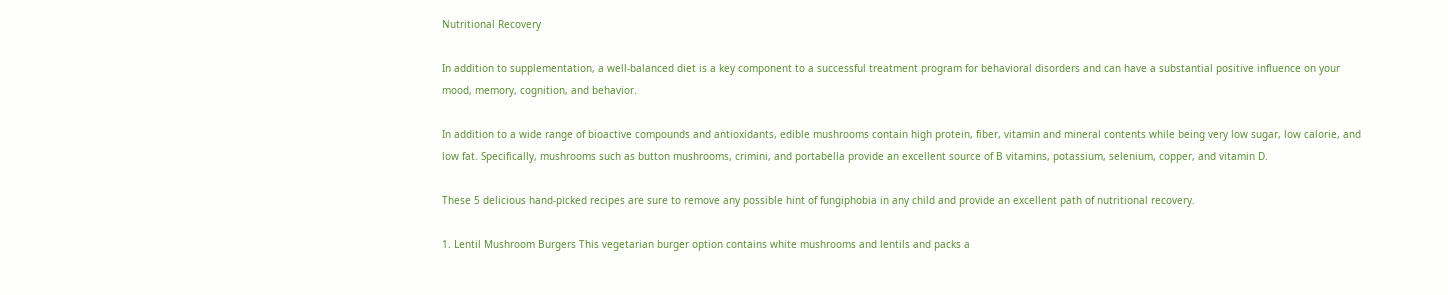Nutritional Recovery

In addition to supplementation, a well-balanced diet is a key component to a successful treatment program for behavioral disorders and can have a substantial positive influence on your mood, memory, cognition, and behavior.

In addition to a wide range of bioactive compounds and antioxidants, edible mushrooms contain high protein, fiber, vitamin and mineral contents while being very low sugar, low calorie, and low fat. Specifically, mushrooms such as button mushrooms, crimini, and portabella provide an excellent source of B vitamins, potassium, selenium, copper, and vitamin D.

These 5 delicious hand-picked recipes are sure to remove any possible hint of fungiphobia in any child and provide an excellent path of nutritional recovery.

1. Lentil Mushroom Burgers This vegetarian burger option contains white mushrooms and lentils and packs a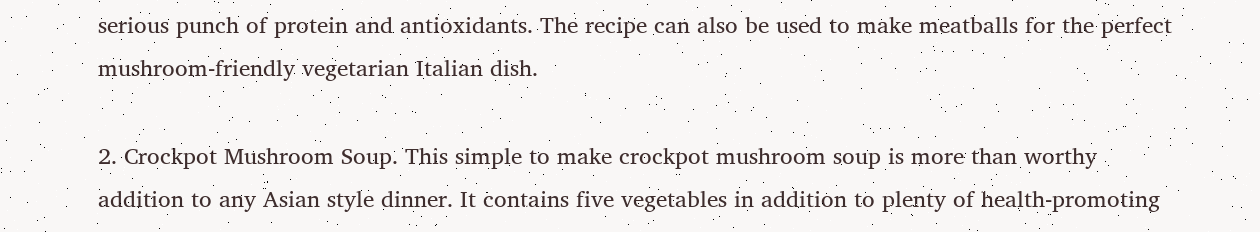serious punch of protein and antioxidants. The recipe can also be used to make meatballs for the perfect mushroom-friendly vegetarian Italian dish.

2. Crockpot Mushroom Soup. This simple to make crockpot mushroom soup is more than worthy addition to any Asian style dinner. It contains five vegetables in addition to plenty of health-promoting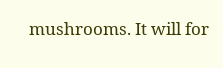mushrooms. It will for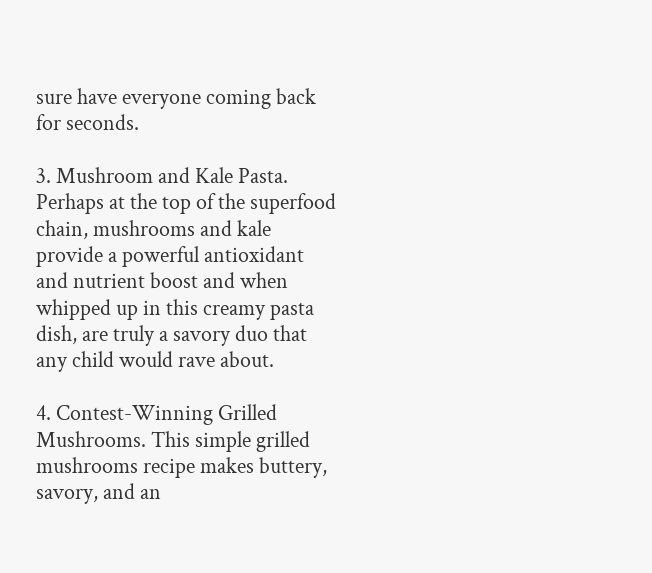sure have everyone coming back for seconds.

3. Mushroom and Kale Pasta. Perhaps at the top of the superfood chain, mushrooms and kale provide a powerful antioxidant and nutrient boost and when whipped up in this creamy pasta dish, are truly a savory duo that any child would rave about.

4. Contest-Winning Grilled Mushrooms. This simple grilled mushrooms recipe makes buttery, savory, and an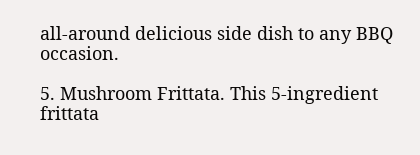all-around delicious side dish to any BBQ occasion.

5. Mushroom Frittata. This 5-ingredient frittata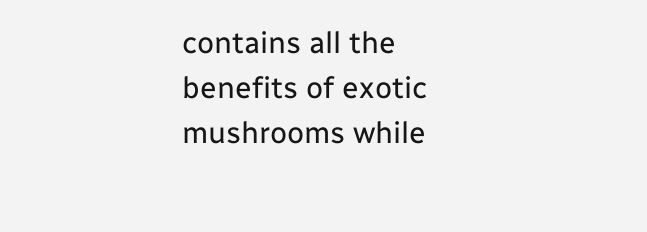contains all the benefits of exotic mushrooms while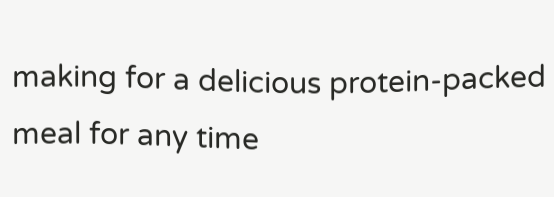making for a delicious protein-packed meal for any time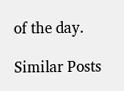of the day.

Similar Posts